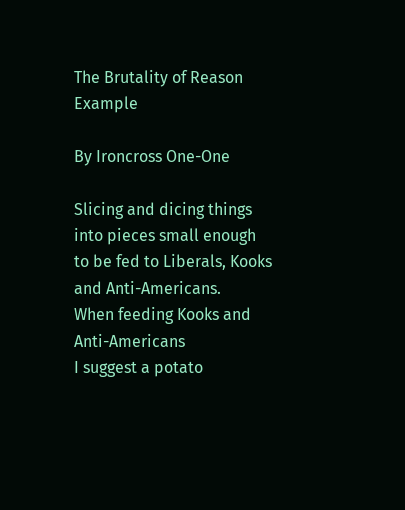The Brutality of Reason Example

By Ironcross One-One

Slicing and dicing things into pieces small enough
to be fed to Liberals, Kooks and Anti-Americans.
When feeding Kooks and Anti-Americans
I suggest a potato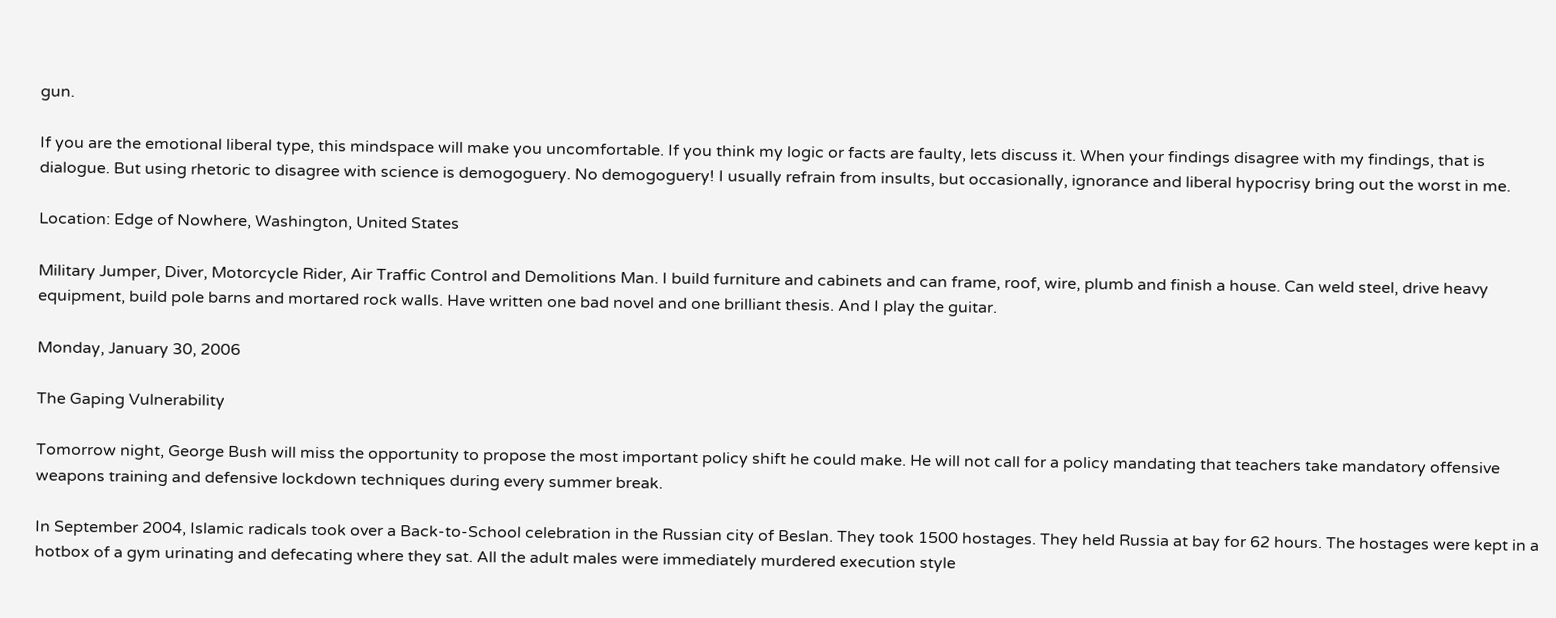gun.

If you are the emotional liberal type, this mindspace will make you uncomfortable. If you think my logic or facts are faulty, lets discuss it. When your findings disagree with my findings, that is dialogue. But using rhetoric to disagree with science is demogoguery. No demogoguery! I usually refrain from insults, but occasionally, ignorance and liberal hypocrisy bring out the worst in me.

Location: Edge of Nowhere, Washington, United States

Military Jumper, Diver, Motorcycle Rider, Air Traffic Control and Demolitions Man. I build furniture and cabinets and can frame, roof, wire, plumb and finish a house. Can weld steel, drive heavy equipment, build pole barns and mortared rock walls. Have written one bad novel and one brilliant thesis. And I play the guitar.

Monday, January 30, 2006

The Gaping Vulnerability

Tomorrow night, George Bush will miss the opportunity to propose the most important policy shift he could make. He will not call for a policy mandating that teachers take mandatory offensive weapons training and defensive lockdown techniques during every summer break.

In September 2004, Islamic radicals took over a Back-to-School celebration in the Russian city of Beslan. They took 1500 hostages. They held Russia at bay for 62 hours. The hostages were kept in a hotbox of a gym urinating and defecating where they sat. All the adult males were immediately murdered execution style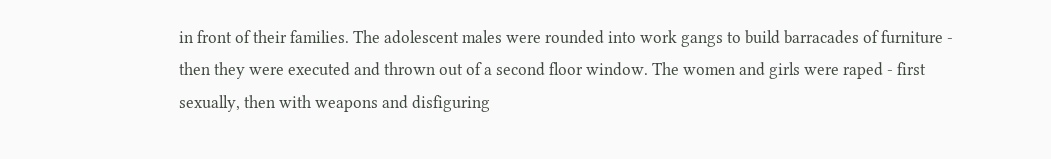in front of their families. The adolescent males were rounded into work gangs to build barracades of furniture - then they were executed and thrown out of a second floor window. The women and girls were raped - first sexually, then with weapons and disfiguring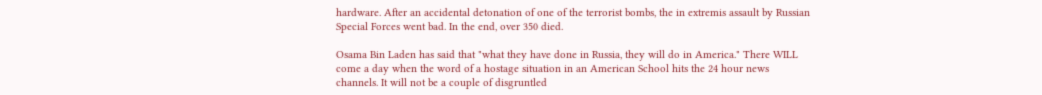hardware. After an accidental detonation of one of the terrorist bombs, the in extremis assault by Russian Special Forces went bad. In the end, over 350 died.

Osama Bin Laden has said that "what they have done in Russia, they will do in America." There WILL come a day when the word of a hostage situation in an American School hits the 24 hour news channels. It will not be a couple of disgruntled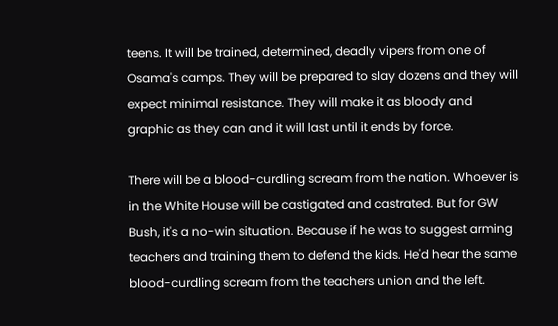teens. It will be trained, determined, deadly vipers from one of Osama's camps. They will be prepared to slay dozens and they will expect minimal resistance. They will make it as bloody and graphic as they can and it will last until it ends by force.

There will be a blood-curdling scream from the nation. Whoever is in the White House will be castigated and castrated. But for GW Bush, it's a no-win situation. Because if he was to suggest arming teachers and training them to defend the kids. He'd hear the same blood-curdling scream from the teachers union and the left.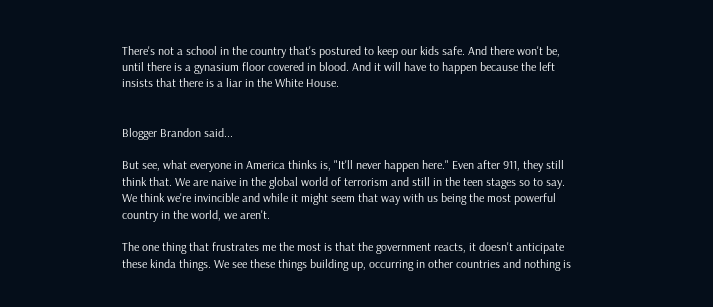There's not a school in the country that's postured to keep our kids safe. And there won't be, until there is a gynasium floor covered in blood. And it will have to happen because the left insists that there is a liar in the White House.


Blogger Brandon said...

But see, what everyone in America thinks is, "It'll never happen here." Even after 911, they still think that. We are naive in the global world of terrorism and still in the teen stages so to say. We think we're invincible and while it might seem that way with us being the most powerful country in the world, we aren't.

The one thing that frustrates me the most is that the government reacts, it doesn't anticipate these kinda things. We see these things building up, occurring in other countries and nothing is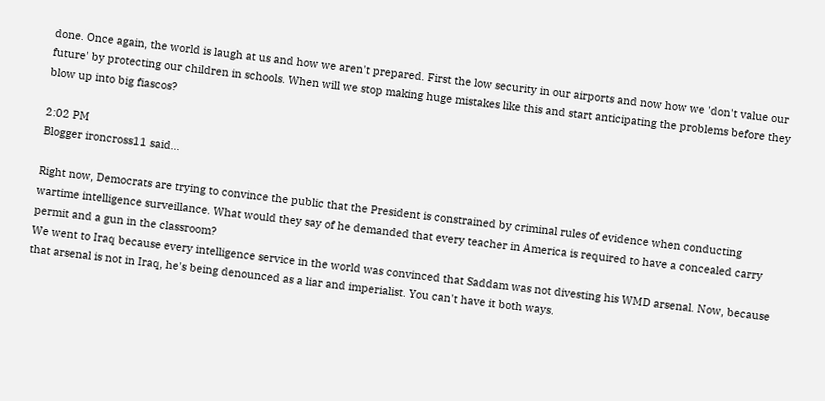done. Once again, the world is laugh at us and how we aren't prepared. First the low security in our airports and now how we 'don't value our future' by protecting our children in schools. When will we stop making huge mistakes like this and start anticipating the problems before they blow up into big fiascos?

2:02 PM
Blogger ironcross11 said...

Right now, Democrats are trying to convince the public that the President is constrained by criminal rules of evidence when conducting wartime intelligence surveillance. What would they say of he demanded that every teacher in America is required to have a concealed carry permit and a gun in the classroom?
We went to Iraq because every intelligence service in the world was convinced that Saddam was not divesting his WMD arsenal. Now, because that arsenal is not in Iraq, he's being denounced as a liar and imperialist. You can't have it both ways.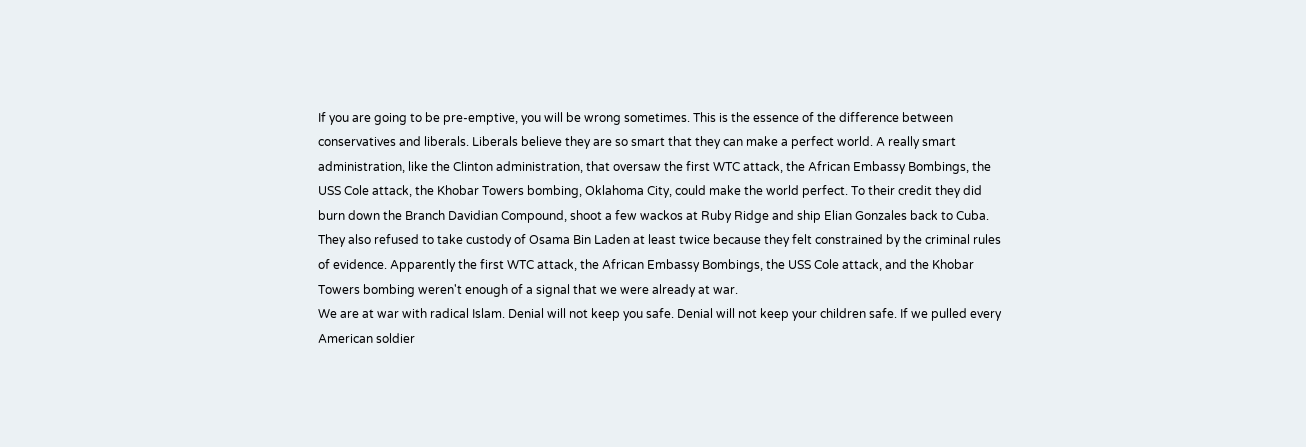If you are going to be pre-emptive, you will be wrong sometimes. This is the essence of the difference between conservatives and liberals. Liberals believe they are so smart that they can make a perfect world. A really smart administration, like the Clinton administration, that oversaw the first WTC attack, the African Embassy Bombings, the USS Cole attack, the Khobar Towers bombing, Oklahoma City, could make the world perfect. To their credit they did burn down the Branch Davidian Compound, shoot a few wackos at Ruby Ridge and ship Elian Gonzales back to Cuba. They also refused to take custody of Osama Bin Laden at least twice because they felt constrained by the criminal rules of evidence. Apparently the first WTC attack, the African Embassy Bombings, the USS Cole attack, and the Khobar Towers bombing weren't enough of a signal that we were already at war.
We are at war with radical Islam. Denial will not keep you safe. Denial will not keep your children safe. If we pulled every American soldier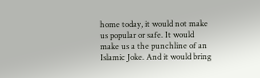home today, it would not make us popular or safe. It would make us a the punchline of an Islamic Joke. And it would bring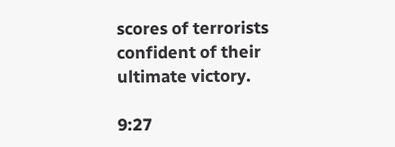scores of terrorists confident of their ultimate victory.

9:27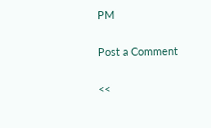PM

Post a Comment

<<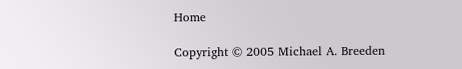Home

Copyright © 2005 Michael A. Breeden